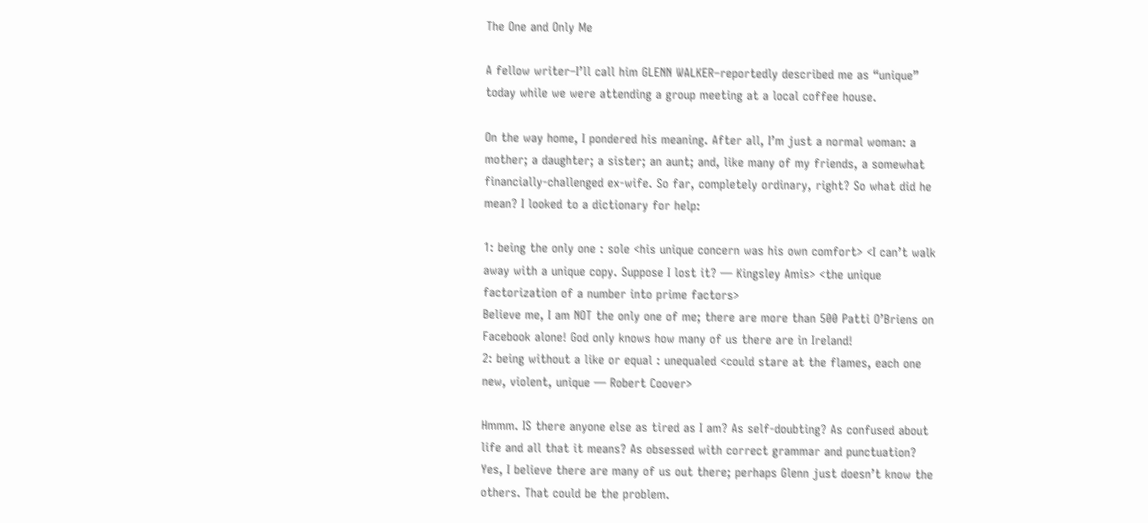The One and Only Me

A fellow writer–I’ll call him GLENN WALKER–reportedly described me as “unique” today while we were attending a group meeting at a local coffee house.

On the way home, I pondered his meaning. After all, I’m just a normal woman: a mother; a daughter; a sister; an aunt; and, like many of my friends, a somewhat financially-challenged ex-wife. So far, completely ordinary, right? So what did he mean? I looked to a dictionary for help:

1: being the only one : sole <his unique concern was his own comfort> <I can’t walk away with a unique copy. Suppose I lost it? — Kingsley Amis> <the unique factorization of a number into prime factors>
Believe me, I am NOT the only one of me; there are more than 500 Patti O’Briens on Facebook alone! God only knows how many of us there are in Ireland!
2: being without a like or equal : unequaled <could stare at the flames, each one new, violent, unique — Robert Coover>

Hmmm. IS there anyone else as tired as I am? As self-doubting? As confused about life and all that it means? As obsessed with correct grammar and punctuation? Yes, I believe there are many of us out there; perhaps Glenn just doesn’t know the others. That could be the problem.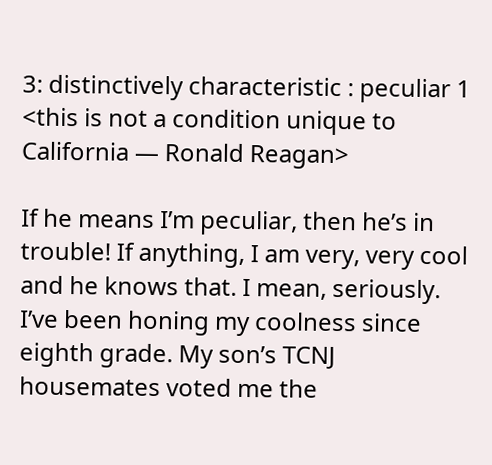3: distinctively characteristic : peculiar 1 <this is not a condition unique to California — Ronald Reagan>

If he means I’m peculiar, then he’s in trouble! If anything, I am very, very cool and he knows that. I mean, seriously. I’ve been honing my coolness since eighth grade. My son’s TCNJ housemates voted me the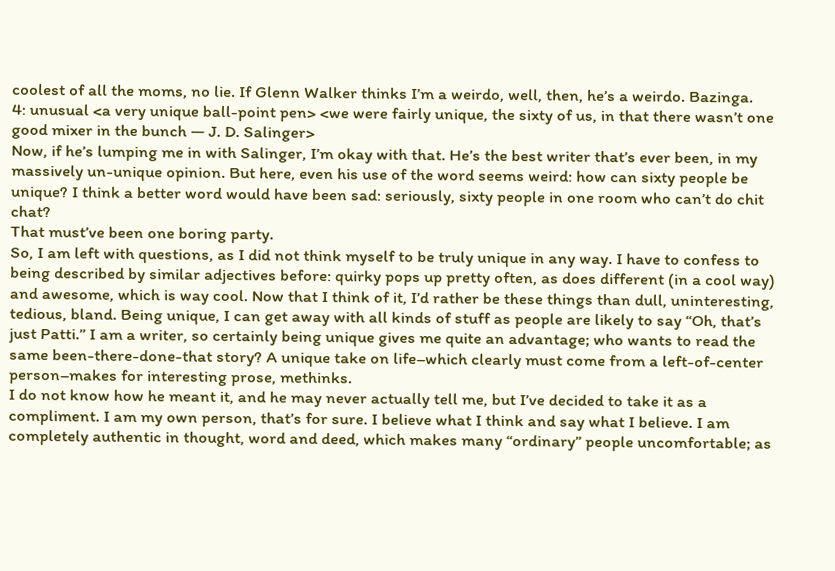coolest of all the moms, no lie. If Glenn Walker thinks I’m a weirdo, well, then, he’s a weirdo. Bazinga.
4: unusual <a very unique ball-point pen> <we were fairly unique, the sixty of us, in that there wasn’t one good mixer in the bunch — J. D. Salinger>
Now, if he’s lumping me in with Salinger, I’m okay with that. He’s the best writer that’s ever been, in my massively un-unique opinion. But here, even his use of the word seems weird: how can sixty people be unique? I think a better word would have been sad: seriously, sixty people in one room who can’t do chit chat?
That must’ve been one boring party.
So, I am left with questions, as I did not think myself to be truly unique in any way. I have to confess to being described by similar adjectives before: quirky pops up pretty often, as does different (in a cool way) and awesome, which is way cool. Now that I think of it, I’d rather be these things than dull, uninteresting, tedious, bland. Being unique, I can get away with all kinds of stuff as people are likely to say “Oh, that’s just Patti.” I am a writer, so certainly being unique gives me quite an advantage; who wants to read the same been-there-done-that story? A unique take on life–which clearly must come from a left-of-center person–makes for interesting prose, methinks.
I do not know how he meant it, and he may never actually tell me, but I’ve decided to take it as a compliment. I am my own person, that’s for sure. I believe what I think and say what I believe. I am completely authentic in thought, word and deed, which makes many “ordinary” people uncomfortable; as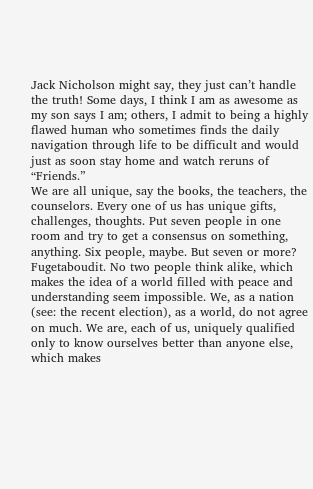Jack Nicholson might say, they just can’t handle the truth! Some days, I think I am as awesome as my son says I am; others, I admit to being a highly flawed human who sometimes finds the daily navigation through life to be difficult and would just as soon stay home and watch reruns of “Friends.”
We are all unique, say the books, the teachers, the counselors. Every one of us has unique gifts, challenges, thoughts. Put seven people in one room and try to get a consensus on something, anything. Six people, maybe. But seven or more? Fugetaboudit. No two people think alike, which makes the idea of a world filled with peace and understanding seem impossible. We, as a nation (see: the recent election), as a world, do not agree on much. We are, each of us, uniquely qualified only to know ourselves better than anyone else, which makes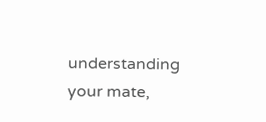understanding your mate,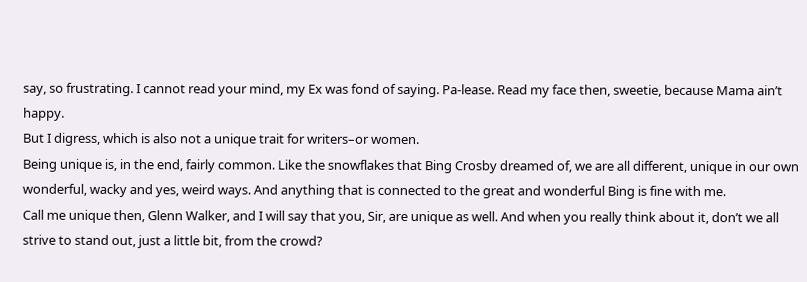say, so frustrating. I cannot read your mind, my Ex was fond of saying. Pa-lease. Read my face then, sweetie, because Mama ain’t happy.
But I digress, which is also not a unique trait for writers–or women.
Being unique is, in the end, fairly common. Like the snowflakes that Bing Crosby dreamed of, we are all different, unique in our own wonderful, wacky and yes, weird ways. And anything that is connected to the great and wonderful Bing is fine with me.
Call me unique then, Glenn Walker, and I will say that you, Sir, are unique as well. And when you really think about it, don’t we all strive to stand out, just a little bit, from the crowd?